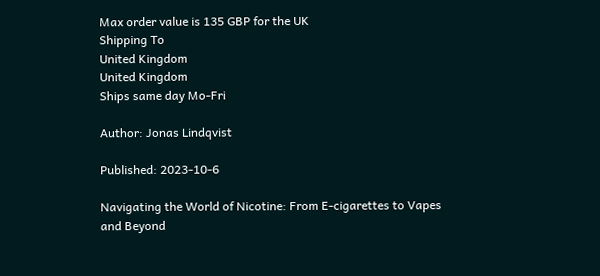Max order value is 135 GBP for the UK
Shipping To
United Kingdom
United Kingdom
Ships same day Mo-Fri

Author: Jonas Lindqvist

Published: 2023-10-6

Navigating the World of Nicotine: From E-cigarettes to Vapes and Beyond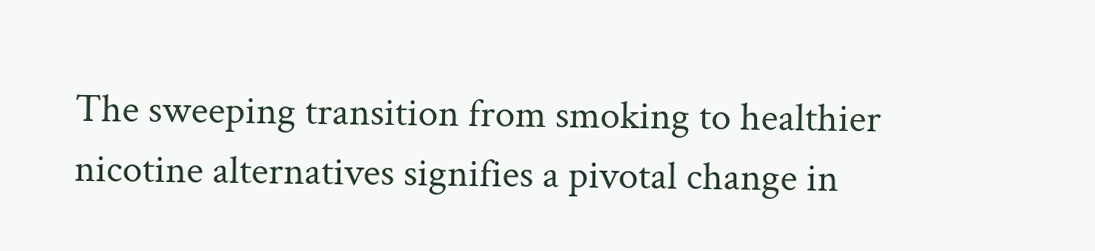The sweeping transition from smoking to healthier nicotine alternatives signifies a pivotal change in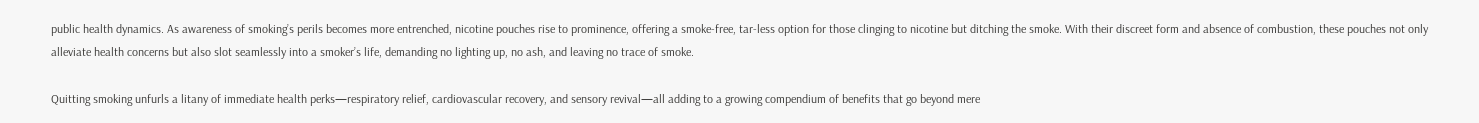public health dynamics. As awareness of smoking’s perils becomes more entrenched, nicotine pouches rise to prominence, offering a smoke-free, tar-less option for those clinging to nicotine but ditching the smoke. With their discreet form and absence of combustion, these pouches not only alleviate health concerns but also slot seamlessly into a smoker’s life, demanding no lighting up, no ash, and leaving no trace of smoke.

Quitting smoking unfurls a litany of immediate health perks—respiratory relief, cardiovascular recovery, and sensory revival—all adding to a growing compendium of benefits that go beyond mere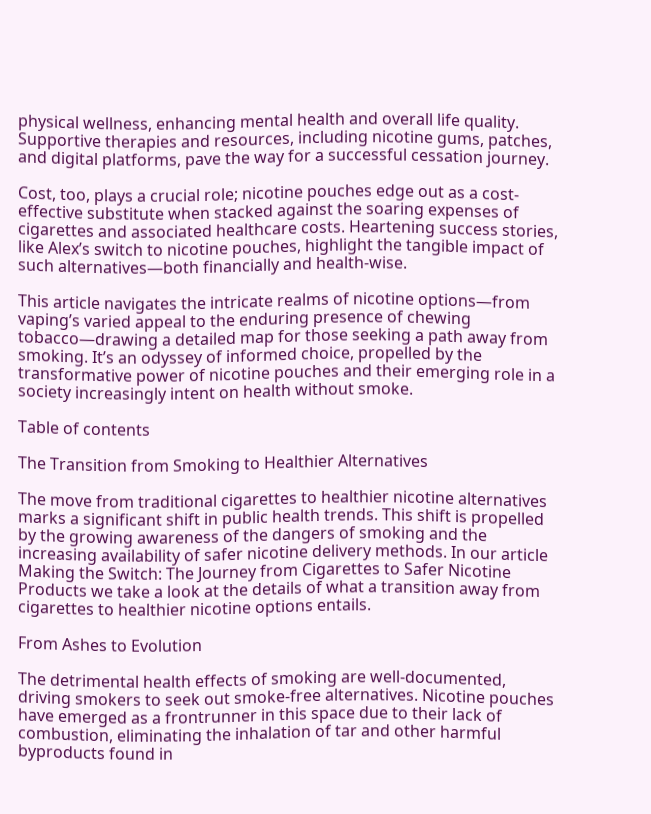physical wellness, enhancing mental health and overall life quality. Supportive therapies and resources, including nicotine gums, patches, and digital platforms, pave the way for a successful cessation journey.

Cost, too, plays a crucial role; nicotine pouches edge out as a cost-effective substitute when stacked against the soaring expenses of cigarettes and associated healthcare costs. Heartening success stories, like Alex’s switch to nicotine pouches, highlight the tangible impact of such alternatives—both financially and health-wise.

This article navigates the intricate realms of nicotine options—from vaping’s varied appeal to the enduring presence of chewing tobacco—drawing a detailed map for those seeking a path away from smoking. It’s an odyssey of informed choice, propelled by the transformative power of nicotine pouches and their emerging role in a society increasingly intent on health without smoke.

Table of contents

The Transition from Smoking to Healthier Alternatives

The move from traditional cigarettes to healthier nicotine alternatives marks a significant shift in public health trends. This shift is propelled by the growing awareness of the dangers of smoking and the increasing availability of safer nicotine delivery methods. In our article Making the Switch: The Journey from Cigarettes to Safer Nicotine Products we take a look at the details of what a transition away from cigarettes to healthier nicotine options entails.

From Ashes to Evolution

The detrimental health effects of smoking are well-documented, driving smokers to seek out smoke-free alternatives. Nicotine pouches have emerged as a frontrunner in this space due to their lack of combustion, eliminating the inhalation of tar and other harmful byproducts found in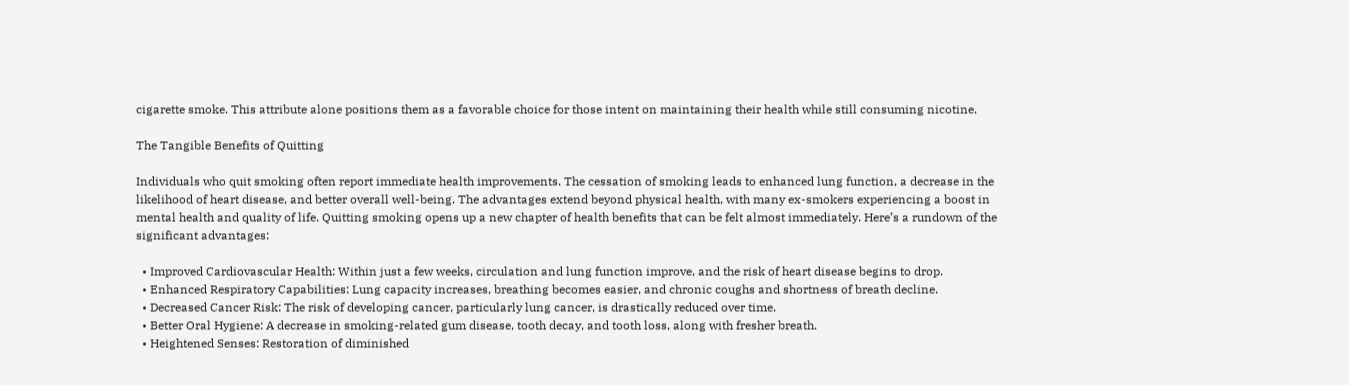cigarette smoke. This attribute alone positions them as a favorable choice for those intent on maintaining their health while still consuming nicotine.

The Tangible Benefits of Quitting

Individuals who quit smoking often report immediate health improvements. The cessation of smoking leads to enhanced lung function, a decrease in the likelihood of heart disease, and better overall well-being. The advantages extend beyond physical health, with many ex-smokers experiencing a boost in mental health and quality of life. Quitting smoking opens up a new chapter of health benefits that can be felt almost immediately. Here’s a rundown of the significant advantages:

  • Improved Cardiovascular Health: Within just a few weeks, circulation and lung function improve, and the risk of heart disease begins to drop.
  • Enhanced Respiratory Capabilities: Lung capacity increases, breathing becomes easier, and chronic coughs and shortness of breath decline.
  • Decreased Cancer Risk: The risk of developing cancer, particularly lung cancer, is drastically reduced over time.
  • Better Oral Hygiene: A decrease in smoking-related gum disease, tooth decay, and tooth loss, along with fresher breath.
  • Heightened Senses: Restoration of diminished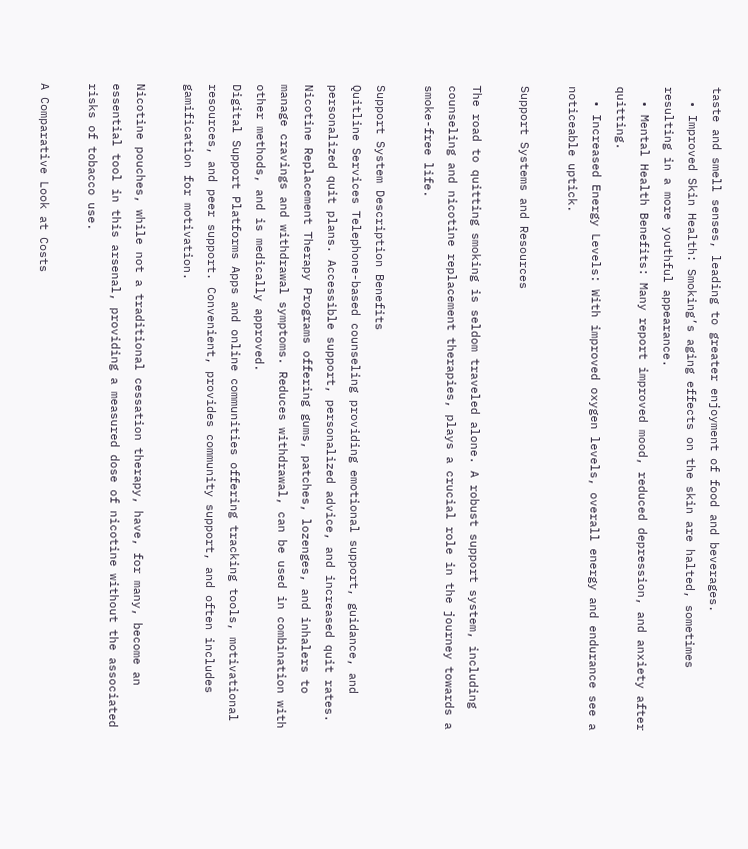taste and smell senses, leading to greater enjoyment of food and beverages.
  • Improved Skin Health: Smoking’s aging effects on the skin are halted, sometimes resulting in a more youthful appearance.
  • Mental Health Benefits: Many report improved mood, reduced depression, and anxiety after quitting.
  • Increased Energy Levels: With improved oxygen levels, overall energy and endurance see a noticeable uptick.

Support Systems and Resources

The road to quitting smoking is seldom traveled alone. A robust support system, including counseling and nicotine replacement therapies, plays a crucial role in the journey towards a smoke-free life.

Support System Description Benefits
Quitline Services Telephone-based counseling providing emotional support, guidance, and personalized quit plans. Accessible support, personalized advice, and increased quit rates.
Nicotine Replacement Therapy Programs offering gums, patches, lozenges, and inhalers to manage cravings and withdrawal symptoms. Reduces withdrawal, can be used in combination with other methods, and is medically approved.
Digital Support Platforms Apps and online communities offering tracking tools, motivational resources, and peer support. Convenient, provides community support, and often includes gamification for motivation.

Nicotine pouches, while not a traditional cessation therapy, have, for many, become an essential tool in this arsenal, providing a measured dose of nicotine without the associated risks of tobacco use.

A Comparative Look at Costs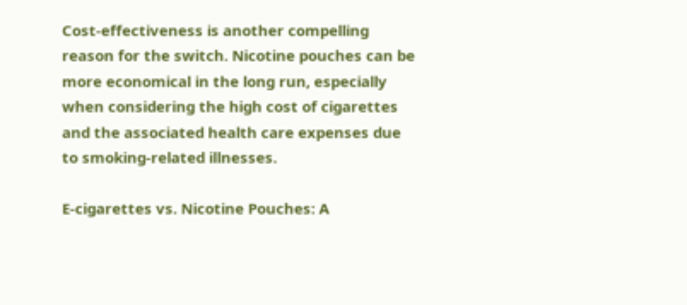Cost-effectiveness is another compelling reason for the switch. Nicotine pouches can be more economical in the long run, especially when considering the high cost of cigarettes and the associated health care expenses due to smoking-related illnesses.

E-cigarettes vs. Nicotine Pouches: A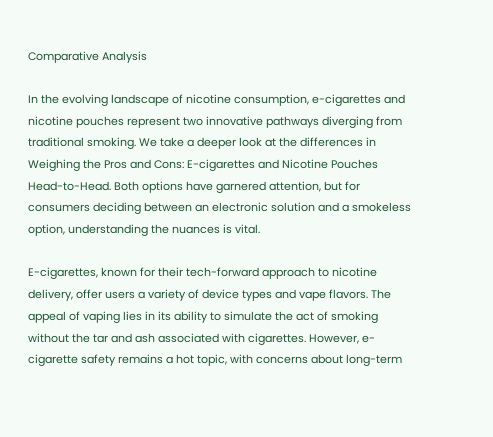Comparative Analysis

In the evolving landscape of nicotine consumption, e-cigarettes and nicotine pouches represent two innovative pathways diverging from traditional smoking. We take a deeper look at the differences in Weighing the Pros and Cons: E-cigarettes and Nicotine Pouches Head-to-Head. Both options have garnered attention, but for consumers deciding between an electronic solution and a smokeless option, understanding the nuances is vital.

E-cigarettes, known for their tech-forward approach to nicotine delivery, offer users a variety of device types and vape flavors. The appeal of vaping lies in its ability to simulate the act of smoking without the tar and ash associated with cigarettes. However, e-cigarette safety remains a hot topic, with concerns about long-term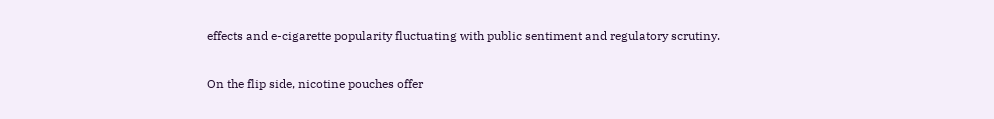effects and e-cigarette popularity fluctuating with public sentiment and regulatory scrutiny.

On the flip side, nicotine pouches offer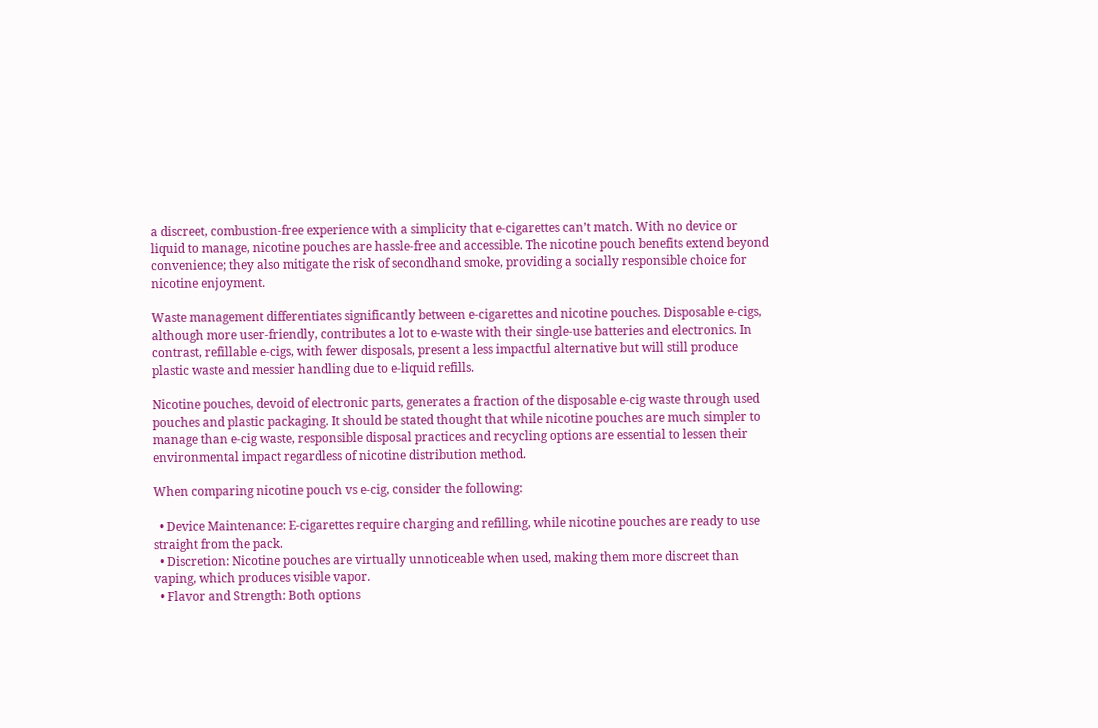a discreet, combustion-free experience with a simplicity that e-cigarettes can’t match. With no device or liquid to manage, nicotine pouches are hassle-free and accessible. The nicotine pouch benefits extend beyond convenience; they also mitigate the risk of secondhand smoke, providing a socially responsible choice for nicotine enjoyment.

Waste management differentiates significantly between e-cigarettes and nicotine pouches. Disposable e-cigs, although more user-friendly, contributes a lot to e-waste with their single-use batteries and electronics. In contrast, refillable e-cigs, with fewer disposals, present a less impactful alternative but will still produce plastic waste and messier handling due to e-liquid refills.

Nicotine pouches, devoid of electronic parts, generates a fraction of the disposable e-cig waste through used pouches and plastic packaging. It should be stated thought that while nicotine pouches are much simpler to manage than e-cig waste, responsible disposal practices and recycling options are essential to lessen their environmental impact regardless of nicotine distribution method.

When comparing nicotine pouch vs e-cig, consider the following:

  • Device Maintenance: E-cigarettes require charging and refilling, while nicotine pouches are ready to use straight from the pack.
  • Discretion: Nicotine pouches are virtually unnoticeable when used, making them more discreet than vaping, which produces visible vapor.
  • Flavor and Strength: Both options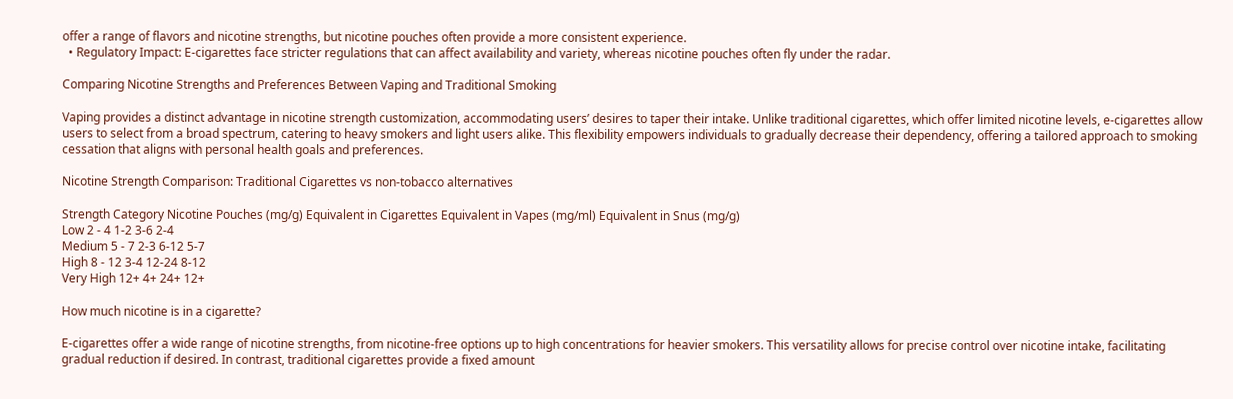offer a range of flavors and nicotine strengths, but nicotine pouches often provide a more consistent experience.
  • Regulatory Impact: E-cigarettes face stricter regulations that can affect availability and variety, whereas nicotine pouches often fly under the radar.

Comparing Nicotine Strengths and Preferences Between Vaping and Traditional Smoking

Vaping provides a distinct advantage in nicotine strength customization, accommodating users’ desires to taper their intake. Unlike traditional cigarettes, which offer limited nicotine levels, e-cigarettes allow users to select from a broad spectrum, catering to heavy smokers and light users alike. This flexibility empowers individuals to gradually decrease their dependency, offering a tailored approach to smoking cessation that aligns with personal health goals and preferences.

Nicotine Strength Comparison: Traditional Cigarettes vs non-tobacco alternatives

Strength Category Nicotine Pouches (mg/g) Equivalent in Cigarettes Equivalent in Vapes (mg/ml) Equivalent in Snus (mg/g)
Low 2 - 4 1-2 3-6 2-4
Medium 5 - 7 2-3 6-12 5-7
High 8 - 12 3-4 12-24 8-12
Very High 12+ 4+ 24+ 12+

How much nicotine is in a cigarette?

E-cigarettes offer a wide range of nicotine strengths, from nicotine-free options up to high concentrations for heavier smokers. This versatility allows for precise control over nicotine intake, facilitating gradual reduction if desired. In contrast, traditional cigarettes provide a fixed amount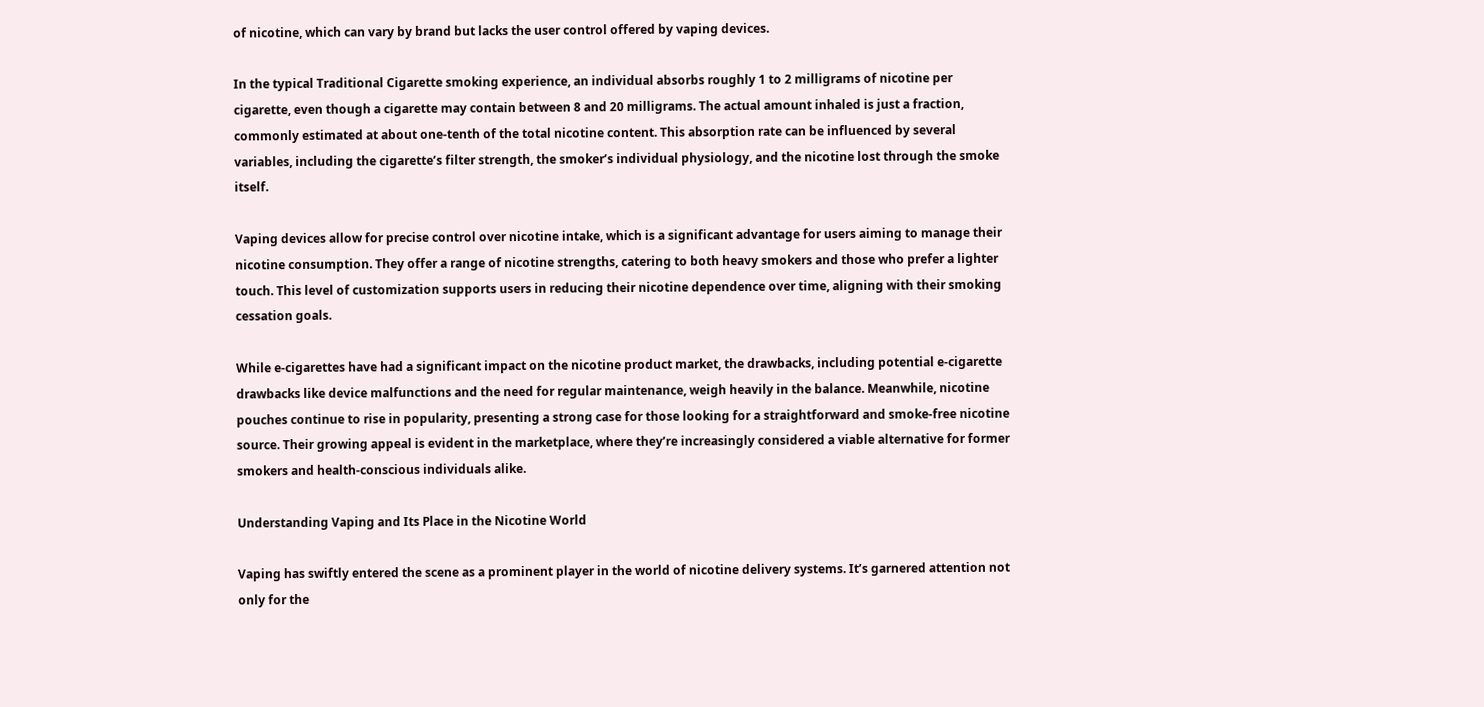of nicotine, which can vary by brand but lacks the user control offered by vaping devices.

In the typical Traditional Cigarette smoking experience, an individual absorbs roughly 1 to 2 milligrams of nicotine per cigarette, even though a cigarette may contain between 8 and 20 milligrams. The actual amount inhaled is just a fraction, commonly estimated at about one-tenth of the total nicotine content. This absorption rate can be influenced by several variables, including the cigarette’s filter strength, the smoker’s individual physiology, and the nicotine lost through the smoke itself.

Vaping devices allow for precise control over nicotine intake, which is a significant advantage for users aiming to manage their nicotine consumption. They offer a range of nicotine strengths, catering to both heavy smokers and those who prefer a lighter touch. This level of customization supports users in reducing their nicotine dependence over time, aligning with their smoking cessation goals.

While e-cigarettes have had a significant impact on the nicotine product market, the drawbacks, including potential e-cigarette drawbacks like device malfunctions and the need for regular maintenance, weigh heavily in the balance. Meanwhile, nicotine pouches continue to rise in popularity, presenting a strong case for those looking for a straightforward and smoke-free nicotine source. Their growing appeal is evident in the marketplace, where they’re increasingly considered a viable alternative for former smokers and health-conscious individuals alike.

Understanding Vaping and Its Place in the Nicotine World

Vaping has swiftly entered the scene as a prominent player in the world of nicotine delivery systems. It’s garnered attention not only for the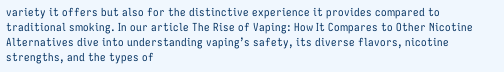variety it offers but also for the distinctive experience it provides compared to traditional smoking. In our article The Rise of Vaping: How It Compares to Other Nicotine Alternatives dive into understanding vaping’s safety, its diverse flavors, nicotine strengths, and the types of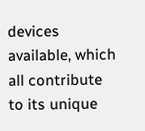devices available, which all contribute to its unique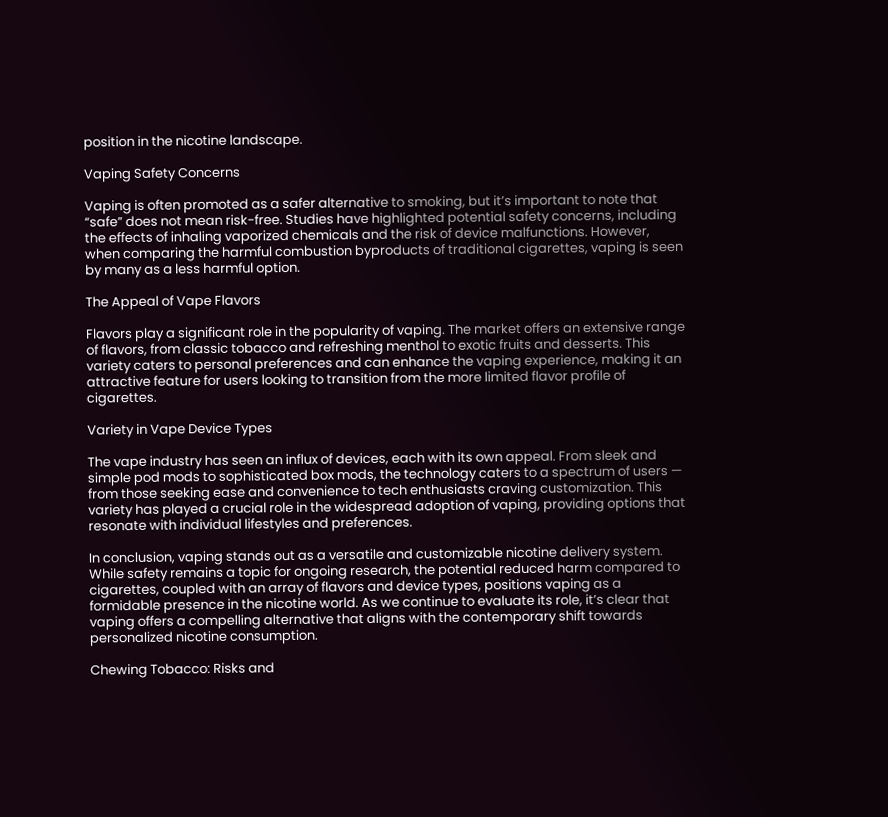position in the nicotine landscape.

Vaping Safety Concerns

Vaping is often promoted as a safer alternative to smoking, but it’s important to note that “safe” does not mean risk-free. Studies have highlighted potential safety concerns, including the effects of inhaling vaporized chemicals and the risk of device malfunctions. However, when comparing the harmful combustion byproducts of traditional cigarettes, vaping is seen by many as a less harmful option.

The Appeal of Vape Flavors

Flavors play a significant role in the popularity of vaping. The market offers an extensive range of flavors, from classic tobacco and refreshing menthol to exotic fruits and desserts. This variety caters to personal preferences and can enhance the vaping experience, making it an attractive feature for users looking to transition from the more limited flavor profile of cigarettes.

Variety in Vape Device Types

The vape industry has seen an influx of devices, each with its own appeal. From sleek and simple pod mods to sophisticated box mods, the technology caters to a spectrum of users — from those seeking ease and convenience to tech enthusiasts craving customization. This variety has played a crucial role in the widespread adoption of vaping, providing options that resonate with individual lifestyles and preferences.

In conclusion, vaping stands out as a versatile and customizable nicotine delivery system. While safety remains a topic for ongoing research, the potential reduced harm compared to cigarettes, coupled with an array of flavors and device types, positions vaping as a formidable presence in the nicotine world. As we continue to evaluate its role, it’s clear that vaping offers a compelling alternative that aligns with the contemporary shift towards personalized nicotine consumption.

Chewing Tobacco: Risks and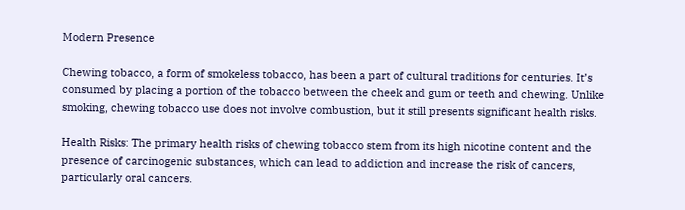Modern Presence

Chewing tobacco, a form of smokeless tobacco, has been a part of cultural traditions for centuries. It’s consumed by placing a portion of the tobacco between the cheek and gum or teeth and chewing. Unlike smoking, chewing tobacco use does not involve combustion, but it still presents significant health risks.

Health Risks: The primary health risks of chewing tobacco stem from its high nicotine content and the presence of carcinogenic substances, which can lead to addiction and increase the risk of cancers, particularly oral cancers.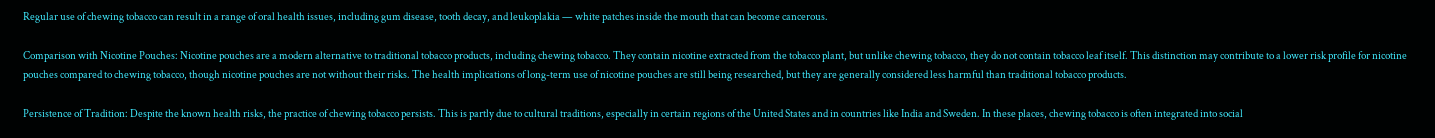Regular use of chewing tobacco can result in a range of oral health issues, including gum disease, tooth decay, and leukoplakia — white patches inside the mouth that can become cancerous.

Comparison with Nicotine Pouches: Nicotine pouches are a modern alternative to traditional tobacco products, including chewing tobacco. They contain nicotine extracted from the tobacco plant, but unlike chewing tobacco, they do not contain tobacco leaf itself. This distinction may contribute to a lower risk profile for nicotine pouches compared to chewing tobacco, though nicotine pouches are not without their risks. The health implications of long-term use of nicotine pouches are still being researched, but they are generally considered less harmful than traditional tobacco products.

Persistence of Tradition: Despite the known health risks, the practice of chewing tobacco persists. This is partly due to cultural traditions, especially in certain regions of the United States and in countries like India and Sweden. In these places, chewing tobacco is often integrated into social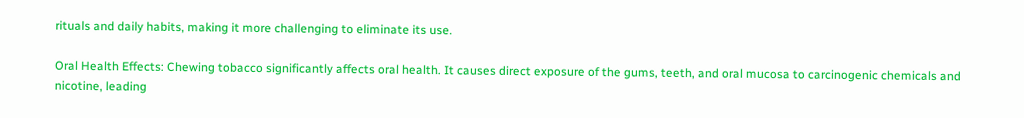rituals and daily habits, making it more challenging to eliminate its use.

Oral Health Effects: Chewing tobacco significantly affects oral health. It causes direct exposure of the gums, teeth, and oral mucosa to carcinogenic chemicals and nicotine, leading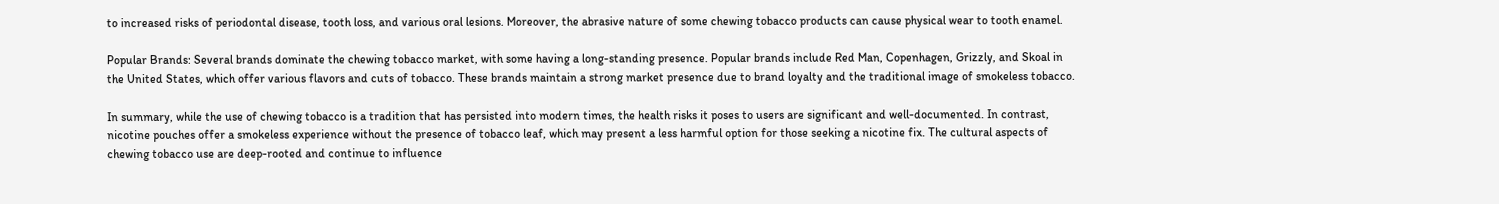to increased risks of periodontal disease, tooth loss, and various oral lesions. Moreover, the abrasive nature of some chewing tobacco products can cause physical wear to tooth enamel.

Popular Brands: Several brands dominate the chewing tobacco market, with some having a long-standing presence. Popular brands include Red Man, Copenhagen, Grizzly, and Skoal in the United States, which offer various flavors and cuts of tobacco. These brands maintain a strong market presence due to brand loyalty and the traditional image of smokeless tobacco.

In summary, while the use of chewing tobacco is a tradition that has persisted into modern times, the health risks it poses to users are significant and well-documented. In contrast, nicotine pouches offer a smokeless experience without the presence of tobacco leaf, which may present a less harmful option for those seeking a nicotine fix. The cultural aspects of chewing tobacco use are deep-rooted and continue to influence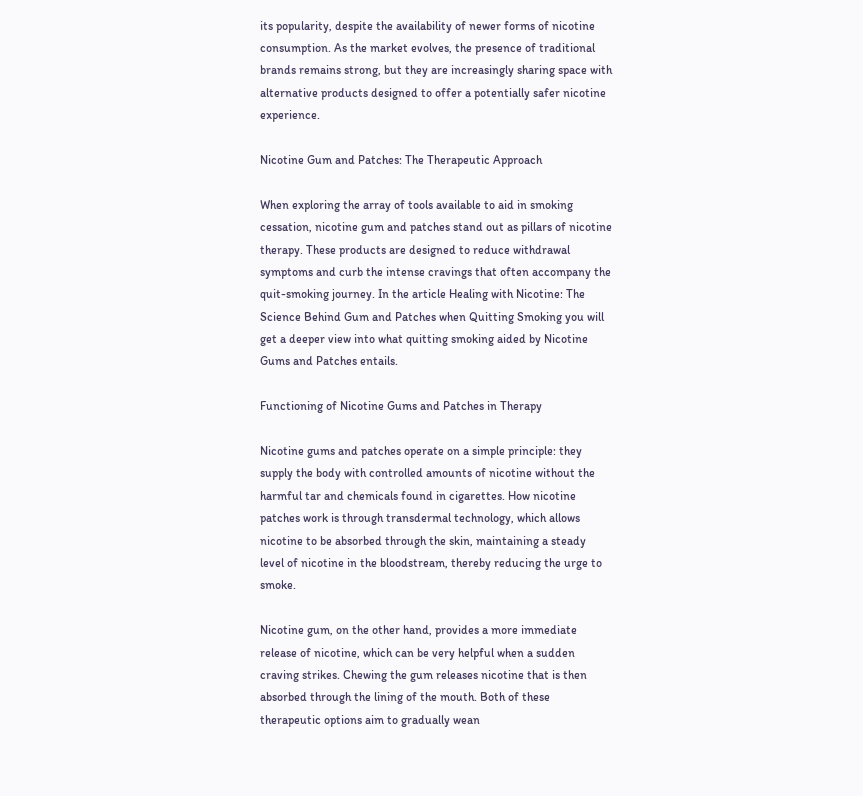its popularity, despite the availability of newer forms of nicotine consumption. As the market evolves, the presence of traditional brands remains strong, but they are increasingly sharing space with alternative products designed to offer a potentially safer nicotine experience.

Nicotine Gum and Patches: The Therapeutic Approach

When exploring the array of tools available to aid in smoking cessation, nicotine gum and patches stand out as pillars of nicotine therapy. These products are designed to reduce withdrawal symptoms and curb the intense cravings that often accompany the quit-smoking journey. In the article Healing with Nicotine: The Science Behind Gum and Patches when Quitting Smoking you will get a deeper view into what quitting smoking aided by Nicotine Gums and Patches entails.

Functioning of Nicotine Gums and Patches in Therapy

Nicotine gums and patches operate on a simple principle: they supply the body with controlled amounts of nicotine without the harmful tar and chemicals found in cigarettes. How nicotine patches work is through transdermal technology, which allows nicotine to be absorbed through the skin, maintaining a steady level of nicotine in the bloodstream, thereby reducing the urge to smoke.

Nicotine gum, on the other hand, provides a more immediate release of nicotine, which can be very helpful when a sudden craving strikes. Chewing the gum releases nicotine that is then absorbed through the lining of the mouth. Both of these therapeutic options aim to gradually wean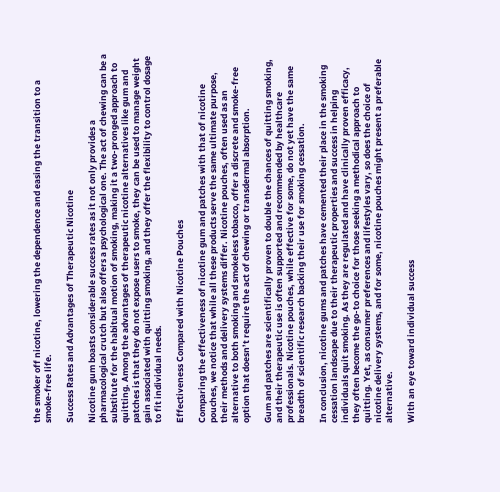the smoker off nicotine, lowering the dependence and easing the transition to a smoke-free life.

Success Rates and Advantages of Therapeutic Nicotine

Nicotine gum boasts considerable success rates as it not only provides a pharmacological crutch but also offers a psychological one. The act of chewing can be a substitute for the habitual motion of smoking, making it a two-pronged approach to quitting. Among the advantages of therapeutic nicotine alternatives like gum and patches is that they do not expose users to smoke, they can be used to manage weight gain associated with quitting smoking, and they offer the flexibility to control dosage to fit individual needs.

Effectiveness Compared with Nicotine Pouches

Comparing the effectiveness of nicotine gum and patches with that of nicotine pouches, we notice that while all these products serve the same ultimate purpose, their methods and delivery systems differ. Nicotine pouches, often used as an alternative to both smoking and smokeless tobacco, offer a discrete and smoke-free option that doesn’t require the act of chewing or transdermal absorption.

Gum and patches are scientifically proven to double the chances of quitting smoking, and their therapeutic use is often supported and recommended by healthcare professionals. Nicotine pouches, while effective for some, do not yet have the same breadth of scientific research backing their use for smoking cessation.

In conclusion, nicotine gums and patches have cemented their place in the smoking cessation landscape due to their therapeutic properties and success in helping individuals quit smoking. As they are regulated and have clinically proven efficacy, they often become the go-to choice for those seeking a methodical approach to quitting. Yet, as consumer preferences and lifestyles vary, so does the choice of nicotine delivery systems, and for some, nicotine pouches might present a preferable alternative.

With an eye toward individual success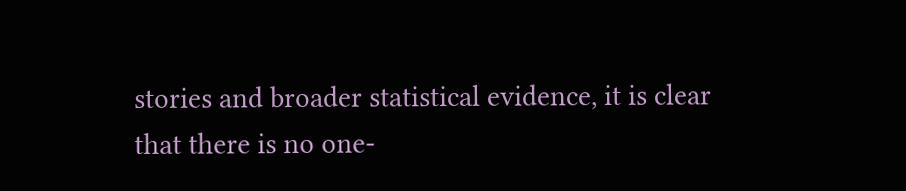stories and broader statistical evidence, it is clear that there is no one-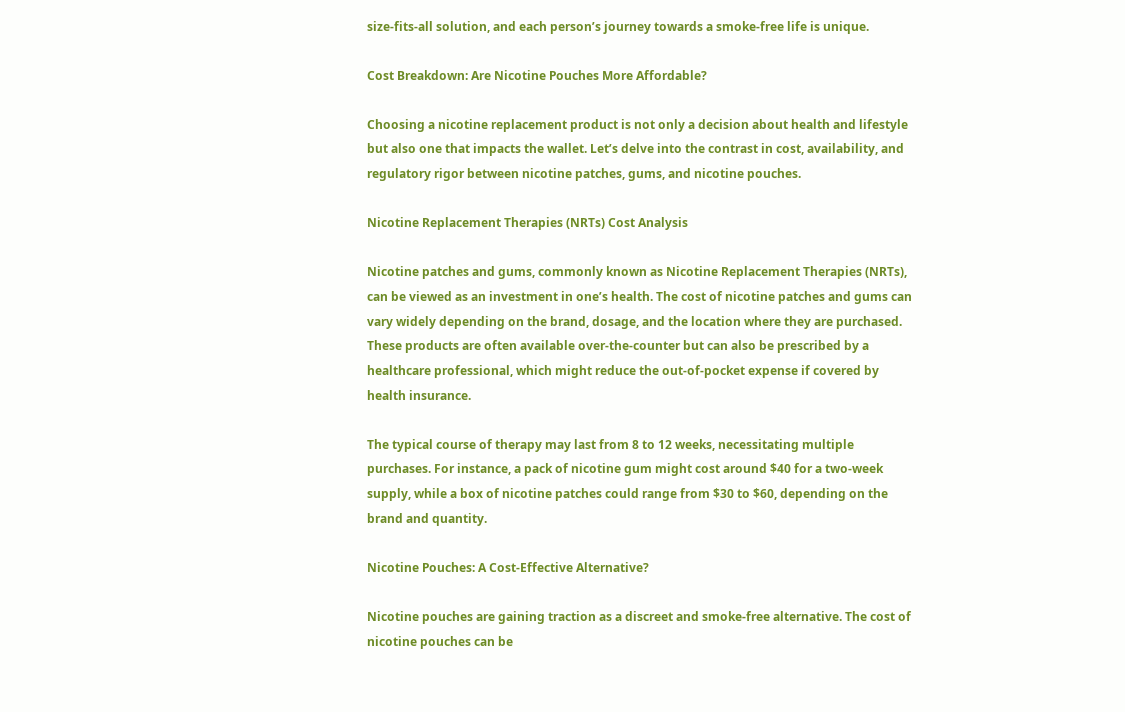size-fits-all solution, and each person’s journey towards a smoke-free life is unique.

Cost Breakdown: Are Nicotine Pouches More Affordable?

Choosing a nicotine replacement product is not only a decision about health and lifestyle but also one that impacts the wallet. Let’s delve into the contrast in cost, availability, and regulatory rigor between nicotine patches, gums, and nicotine pouches.

Nicotine Replacement Therapies (NRTs) Cost Analysis

Nicotine patches and gums, commonly known as Nicotine Replacement Therapies (NRTs), can be viewed as an investment in one’s health. The cost of nicotine patches and gums can vary widely depending on the brand, dosage, and the location where they are purchased. These products are often available over-the-counter but can also be prescribed by a healthcare professional, which might reduce the out-of-pocket expense if covered by health insurance.

The typical course of therapy may last from 8 to 12 weeks, necessitating multiple purchases. For instance, a pack of nicotine gum might cost around $40 for a two-week supply, while a box of nicotine patches could range from $30 to $60, depending on the brand and quantity.

Nicotine Pouches: A Cost-Effective Alternative?

Nicotine pouches are gaining traction as a discreet and smoke-free alternative. The cost of nicotine pouches can be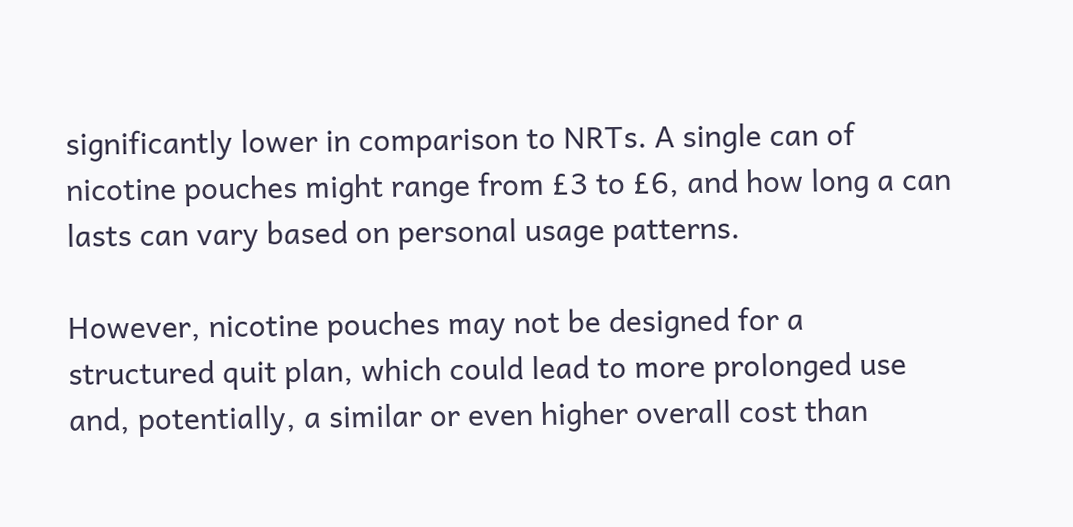significantly lower in comparison to NRTs. A single can of nicotine pouches might range from £3 to £6, and how long a can lasts can vary based on personal usage patterns.

However, nicotine pouches may not be designed for a structured quit plan, which could lead to more prolonged use and, potentially, a similar or even higher overall cost than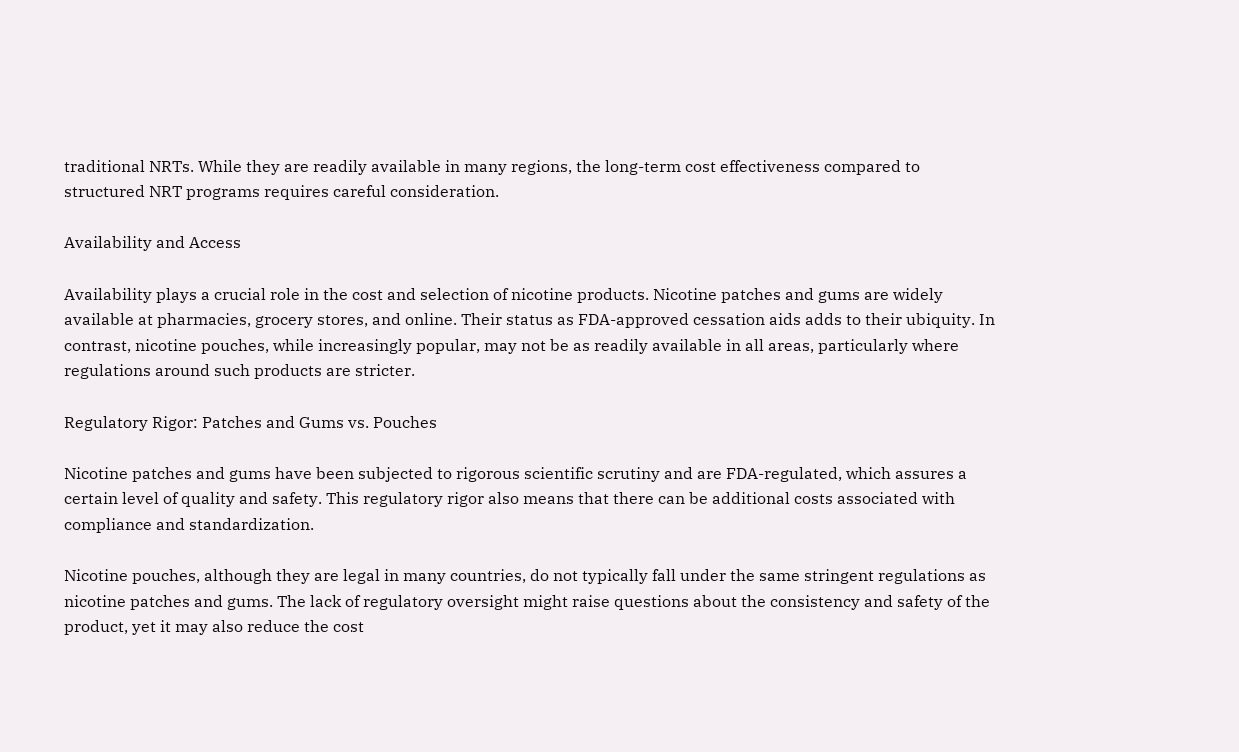traditional NRTs. While they are readily available in many regions, the long-term cost effectiveness compared to structured NRT programs requires careful consideration.

Availability and Access

Availability plays a crucial role in the cost and selection of nicotine products. Nicotine patches and gums are widely available at pharmacies, grocery stores, and online. Their status as FDA-approved cessation aids adds to their ubiquity. In contrast, nicotine pouches, while increasingly popular, may not be as readily available in all areas, particularly where regulations around such products are stricter.

Regulatory Rigor: Patches and Gums vs. Pouches

Nicotine patches and gums have been subjected to rigorous scientific scrutiny and are FDA-regulated, which assures a certain level of quality and safety. This regulatory rigor also means that there can be additional costs associated with compliance and standardization.

Nicotine pouches, although they are legal in many countries, do not typically fall under the same stringent regulations as nicotine patches and gums. The lack of regulatory oversight might raise questions about the consistency and safety of the product, yet it may also reduce the cost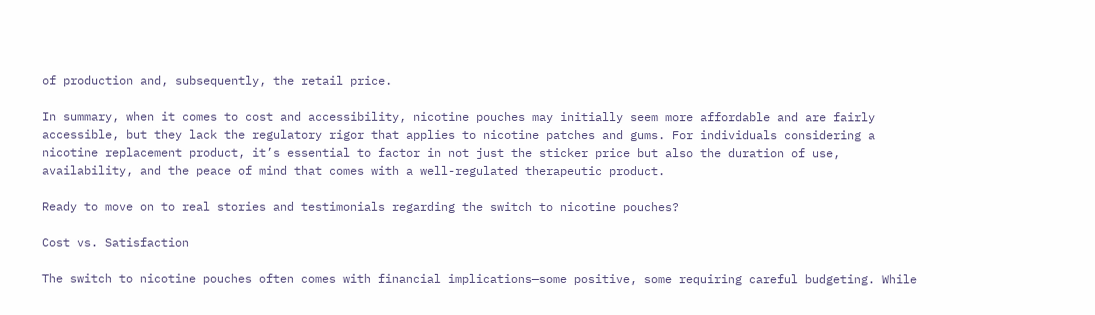of production and, subsequently, the retail price.

In summary, when it comes to cost and accessibility, nicotine pouches may initially seem more affordable and are fairly accessible, but they lack the regulatory rigor that applies to nicotine patches and gums. For individuals considering a nicotine replacement product, it’s essential to factor in not just the sticker price but also the duration of use, availability, and the peace of mind that comes with a well-regulated therapeutic product.

Ready to move on to real stories and testimonials regarding the switch to nicotine pouches?

Cost vs. Satisfaction

The switch to nicotine pouches often comes with financial implications—some positive, some requiring careful budgeting. While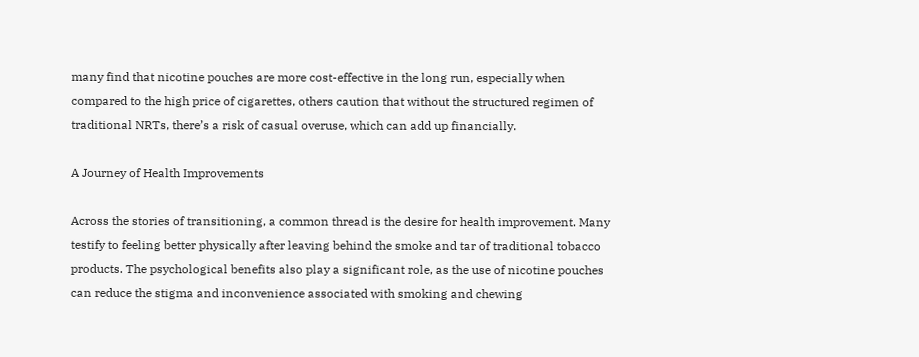many find that nicotine pouches are more cost-effective in the long run, especially when compared to the high price of cigarettes, others caution that without the structured regimen of traditional NRTs, there’s a risk of casual overuse, which can add up financially.

A Journey of Health Improvements

Across the stories of transitioning, a common thread is the desire for health improvement. Many testify to feeling better physically after leaving behind the smoke and tar of traditional tobacco products. The psychological benefits also play a significant role, as the use of nicotine pouches can reduce the stigma and inconvenience associated with smoking and chewing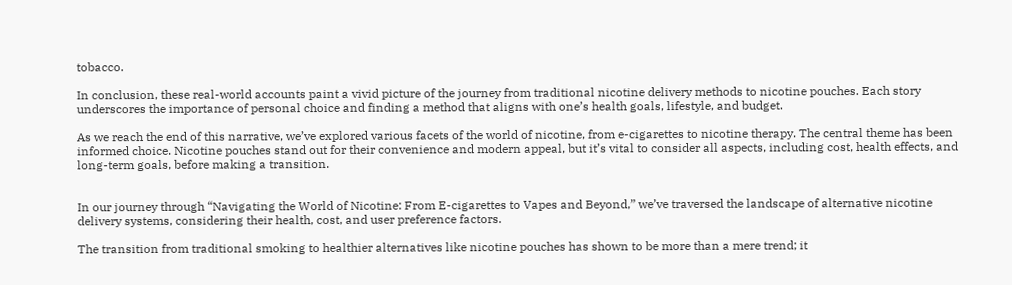tobacco.

In conclusion, these real-world accounts paint a vivid picture of the journey from traditional nicotine delivery methods to nicotine pouches. Each story underscores the importance of personal choice and finding a method that aligns with one’s health goals, lifestyle, and budget.

As we reach the end of this narrative, we’ve explored various facets of the world of nicotine, from e-cigarettes to nicotine therapy. The central theme has been informed choice. Nicotine pouches stand out for their convenience and modern appeal, but it’s vital to consider all aspects, including cost, health effects, and long-term goals, before making a transition.


In our journey through “Navigating the World of Nicotine: From E-cigarettes to Vapes and Beyond,” we’ve traversed the landscape of alternative nicotine delivery systems, considering their health, cost, and user preference factors.

The transition from traditional smoking to healthier alternatives like nicotine pouches has shown to be more than a mere trend; it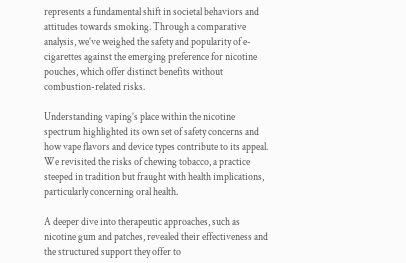represents a fundamental shift in societal behaviors and attitudes towards smoking. Through a comparative analysis, we’ve weighed the safety and popularity of e-cigarettes against the emerging preference for nicotine pouches, which offer distinct benefits without combustion-related risks.

Understanding vaping’s place within the nicotine spectrum highlighted its own set of safety concerns and how vape flavors and device types contribute to its appeal. We revisited the risks of chewing tobacco, a practice steeped in tradition but fraught with health implications, particularly concerning oral health.

A deeper dive into therapeutic approaches, such as nicotine gum and patches, revealed their effectiveness and the structured support they offer to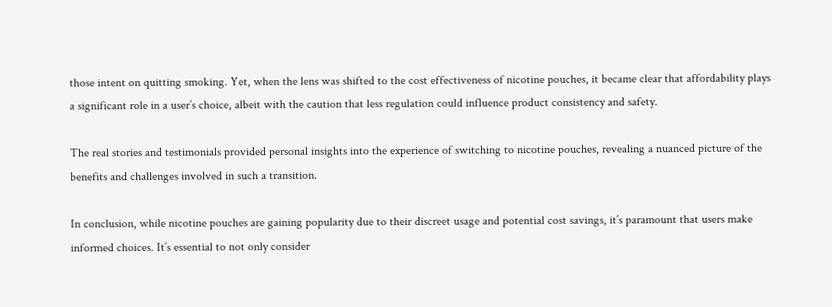those intent on quitting smoking. Yet, when the lens was shifted to the cost effectiveness of nicotine pouches, it became clear that affordability plays a significant role in a user’s choice, albeit with the caution that less regulation could influence product consistency and safety.

The real stories and testimonials provided personal insights into the experience of switching to nicotine pouches, revealing a nuanced picture of the benefits and challenges involved in such a transition.

In conclusion, while nicotine pouches are gaining popularity due to their discreet usage and potential cost savings, it’s paramount that users make informed choices. It’s essential to not only consider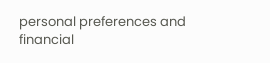personal preferences and financial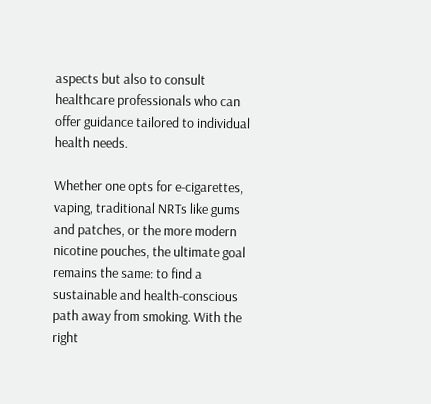aspects but also to consult healthcare professionals who can offer guidance tailored to individual health needs.

Whether one opts for e-cigarettes, vaping, traditional NRTs like gums and patches, or the more modern nicotine pouches, the ultimate goal remains the same: to find a sustainable and health-conscious path away from smoking. With the right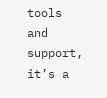tools and support, it’s a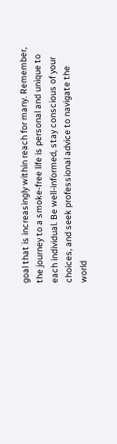goal that is increasingly within reach for many. Remember, the journey to a smoke-free life is personal and unique to each individual. Be well-informed, stay conscious of your choices, and seek professional advice to navigate the world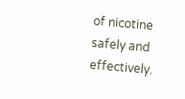of nicotine safely and effectively.